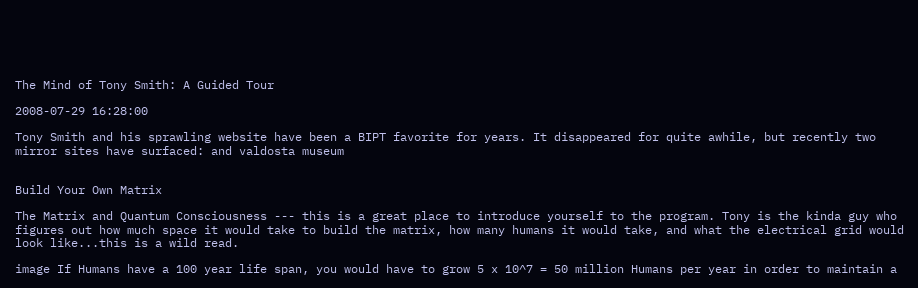The Mind of Tony Smith: A Guided Tour

2008-07-29 16:28:00

Tony Smith and his sprawling website have been a BIPT favorite for years. It disappeared for quite awhile, but recently two mirror sites have surfaced: and valdosta museum


Build Your Own Matrix

The Matrix and Quantum Consciousness --- this is a great place to introduce yourself to the program. Tony is the kinda guy who figures out how much space it would take to build the matrix, how many humans it would take, and what the electrical grid would look like...this is a wild read.

image If Humans have a 100 year life span, you would have to grow 5 x 10^7 = 50 million Humans per year in order to maintain a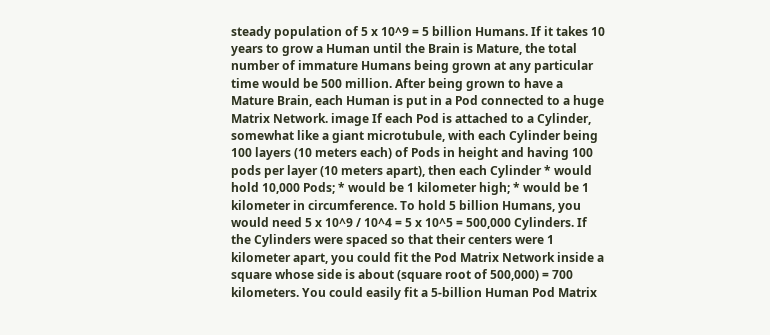steady population of 5 x 10^9 = 5 billion Humans. If it takes 10 years to grow a Human until the Brain is Mature, the total number of immature Humans being grown at any particular time would be 500 million. After being grown to have a Mature Brain, each Human is put in a Pod connected to a huge Matrix Network. image If each Pod is attached to a Cylinder, somewhat like a giant microtubule, with each Cylinder being 100 layers (10 meters each) of Pods in height and having 100 pods per layer (10 meters apart), then each Cylinder * would hold 10,000 Pods; * would be 1 kilometer high; * would be 1 kilometer in circumference. To hold 5 billion Humans, you would need 5 x 10^9 / 10^4 = 5 x 10^5 = 500,000 Cylinders. If the Cylinders were spaced so that their centers were 1 kilometer apart, you could fit the Pod Matrix Network inside a square whose side is about (square root of 500,000) = 700 kilometers. You could easily fit a 5-billion Human Pod Matrix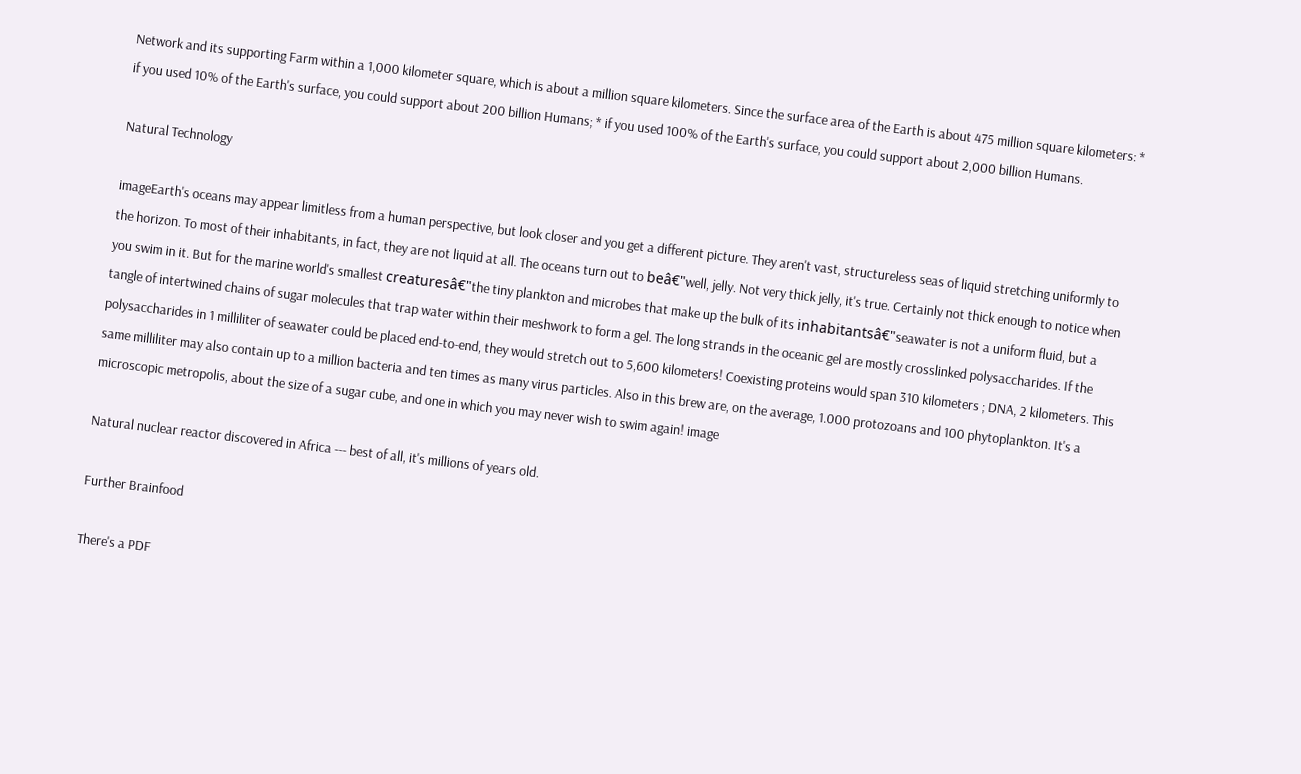Network and its supporting Farm within a 1,000 kilometer square, which is about a million square kilometers. Since the surface area of the Earth is about 475 million square kilometers: * if you used 10% of the Earth's surface, you could support about 200 billion Humans; * if you used 100% of the Earth's surface, you could support about 2,000 billion Humans.

Natural Technology

imageEarth's oceans may appear limitless from a human perspective, but look closer and you get a different picture. They aren't vast, structureless seas of liquid stretching uniformly to the horizon. To most of their inhabitants, in fact, they are not liquid at all. The oceans turn out to beâ€"well, jelly. Not very thick jelly, it's true. Certainly not thick enough to notice when you swim in it. But for the marine world's smallest creaturesâ€"the tiny plankton and microbes that make up the bulk of its inhabitantsâ€"seawater is not a uniform fluid, but a tangle of intertwined chains of sugar molecules that trap water within their meshwork to form a gel. The long strands in the oceanic gel are mostly crosslinked polysaccharides. If the polysaccharides in 1 milliliter of seawater could be placed end-to-end, they would stretch out to 5,600 kilometers! Coexisting proteins would span 310 kilometers ; DNA, 2 kilometers. This same milliliter may also contain up to a million bacteria and ten times as many virus particles. Also in this brew are, on the average, 1.000 protozoans and 100 phytoplankton. It's a microscopic metropolis, about the size of a sugar cube, and one in which you may never wish to swim again! image

Natural nuclear reactor discovered in Africa --- best of all, it's millions of years old.

Further Brainfood

There's a PDF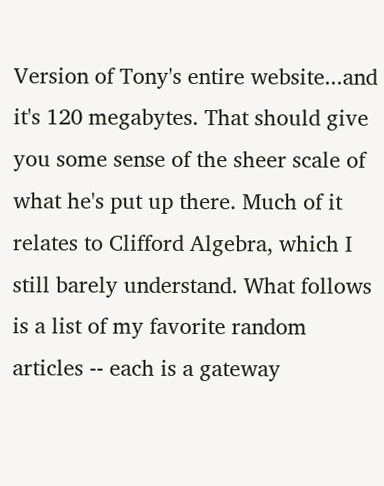Version of Tony's entire website...and it's 120 megabytes. That should give you some sense of the sheer scale of what he's put up there. Much of it relates to Clifford Algebra, which I still barely understand. What follows is a list of my favorite random articles -- each is a gateway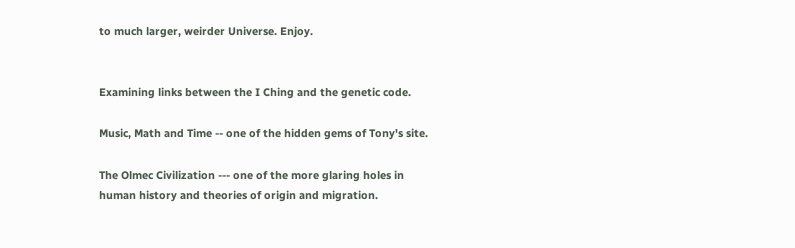to much larger, weirder Universe. Enjoy.


Examining links between the I Ching and the genetic code.

Music, Math and Time -- one of the hidden gems of Tony's site.

The Olmec Civilization --- one of the more glaring holes in human history and theories of origin and migration.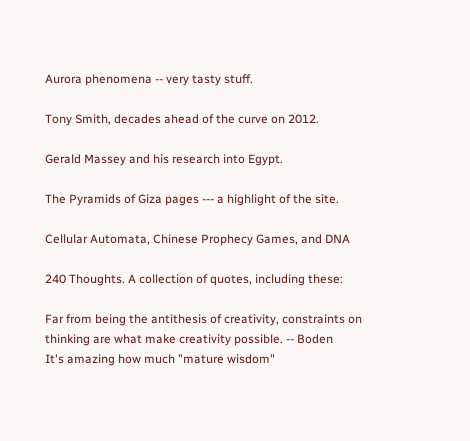Aurora phenomena -- very tasty stuff.

Tony Smith, decades ahead of the curve on 2012.

Gerald Massey and his research into Egypt.

The Pyramids of Giza pages --- a highlight of the site.

Cellular Automata, Chinese Prophecy Games, and DNA

240 Thoughts. A collection of quotes, including these:

Far from being the antithesis of creativity, constraints on thinking are what make creativity possible. -- Boden
It's amazing how much "mature wisdom"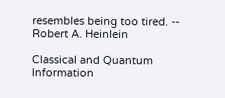resembles being too tired. -- Robert A. Heinlein

Classical and Quantum Information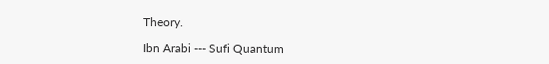Theory.

Ibn Arabi --- Sufi Quantum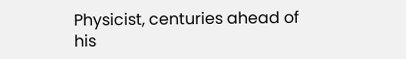Physicist, centuries ahead of his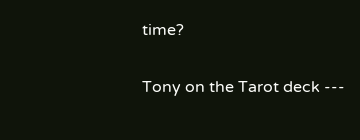time?

Tony on the Tarot deck ---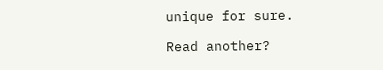unique for sure.

Read another?